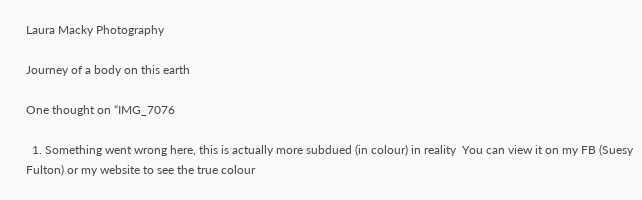Laura Macky Photography

Journey of a body on this earth

One thought on “IMG_7076

  1. Something went wrong here, this is actually more subdued (in colour) in reality  You can view it on my FB (Suesy Fulton) or my website to see the true colour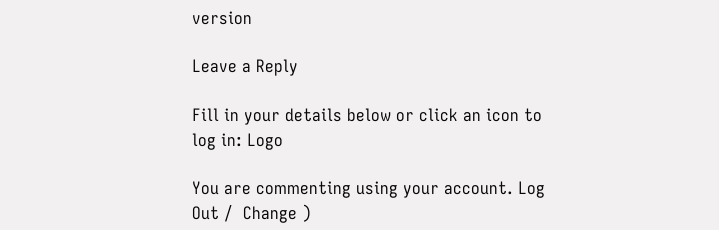version

Leave a Reply

Fill in your details below or click an icon to log in: Logo

You are commenting using your account. Log Out /  Change )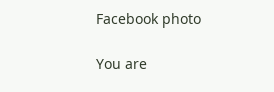Facebook photo

You are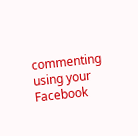commenting using your Facebook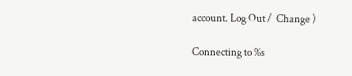account. Log Out /  Change )

Connecting to %s